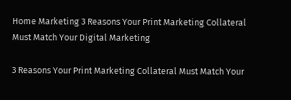Home Marketing 3 Reasons Your Print Marketing Collateral Must Match Your Digital Marketing

3 Reasons Your Print Marketing Collateral Must Match Your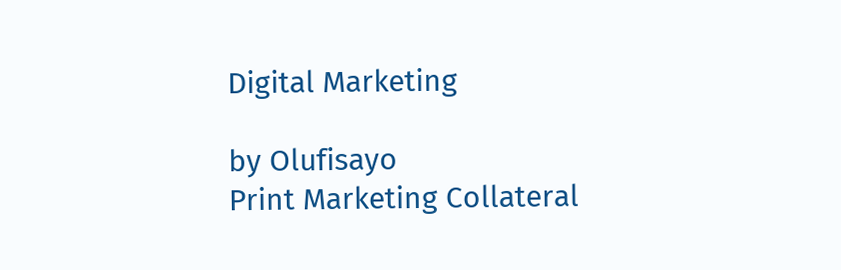Digital Marketing

by Olufisayo
Print Marketing Collateral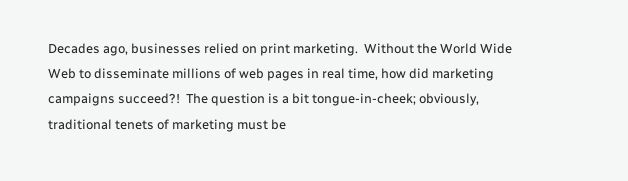Decades ago, businesses relied on print marketing.  Without the World Wide Web to disseminate millions of web pages in real time, how did marketing campaigns succeed?!  The question is a bit tongue-in-cheek; obviously, traditional tenets of marketing must be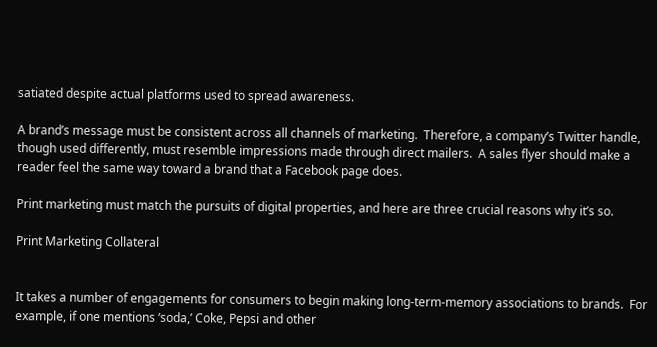satiated despite actual platforms used to spread awareness.

A brand’s message must be consistent across all channels of marketing.  Therefore, a company’s Twitter handle, though used differently, must resemble impressions made through direct mailers.  A sales flyer should make a reader feel the same way toward a brand that a Facebook page does.

Print marketing must match the pursuits of digital properties, and here are three crucial reasons why it’s so.

Print Marketing Collateral


It takes a number of engagements for consumers to begin making long-term-memory associations to brands.  For example, if one mentions ‘soda,’ Coke, Pepsi and other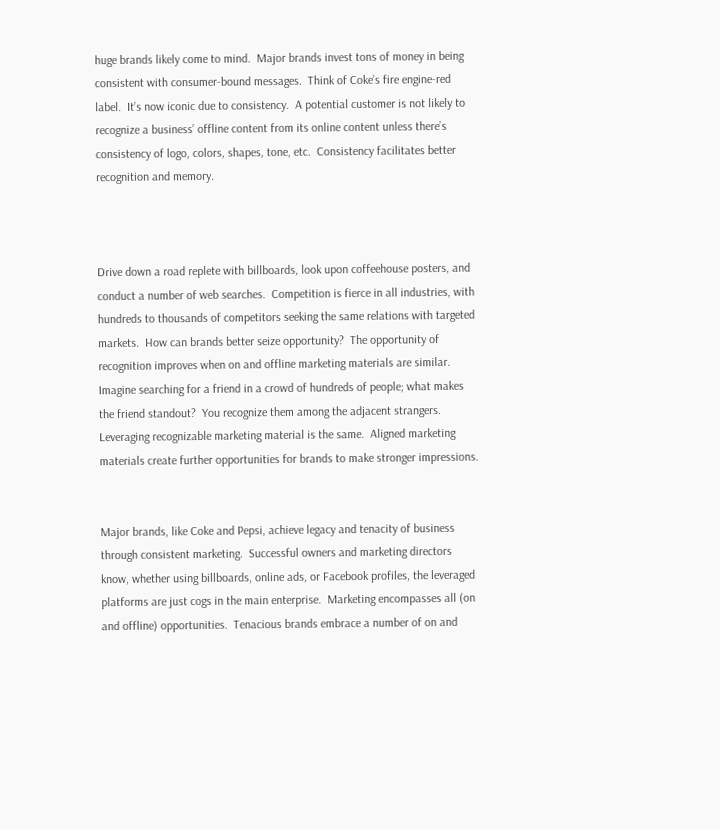huge brands likely come to mind.  Major brands invest tons of money in being consistent with consumer-bound messages.  Think of Coke’s fire engine-red label.  It’s now iconic due to consistency.  A potential customer is not likely to recognize a business’ offline content from its online content unless there’s consistency of logo, colors, shapes, tone, etc.  Consistency facilitates better recognition and memory.



Drive down a road replete with billboards, look upon coffeehouse posters, and conduct a number of web searches.  Competition is fierce in all industries, with hundreds to thousands of competitors seeking the same relations with targeted markets.  How can brands better seize opportunity?  The opportunity of recognition improves when on and offline marketing materials are similar.  Imagine searching for a friend in a crowd of hundreds of people; what makes the friend standout?  You recognize them among the adjacent strangers.  Leveraging recognizable marketing material is the same.  Aligned marketing materials create further opportunities for brands to make stronger impressions.


Major brands, like Coke and Pepsi, achieve legacy and tenacity of business through consistent marketing.  Successful owners and marketing directors know, whether using billboards, online ads, or Facebook profiles, the leveraged platforms are just cogs in the main enterprise.  Marketing encompasses all (on and offline) opportunities.  Tenacious brands embrace a number of on and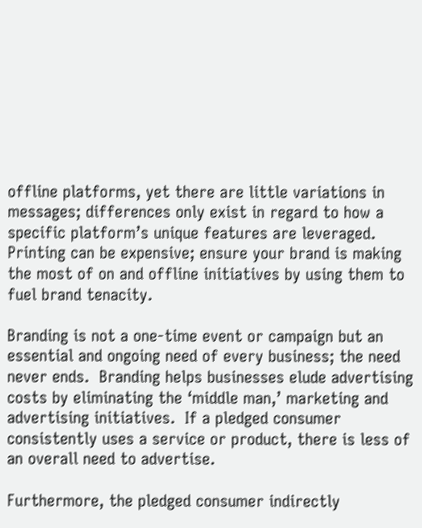offline platforms, yet there are little variations in messages; differences only exist in regard to how a specific platform’s unique features are leveraged.  Printing can be expensive; ensure your brand is making the most of on and offline initiatives by using them to fuel brand tenacity.

Branding is not a one-time event or campaign but an essential and ongoing need of every business; the need never ends.  Branding helps businesses elude advertising costs by eliminating the ‘middle man,’ marketing and advertising initiatives.  If a pledged consumer consistently uses a service or product, there is less of an overall need to advertise.

Furthermore, the pledged consumer indirectly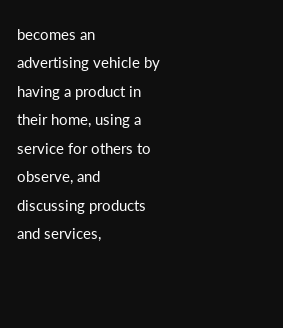becomes an advertising vehicle by having a product in their home, using a service for others to observe, and discussing products and services,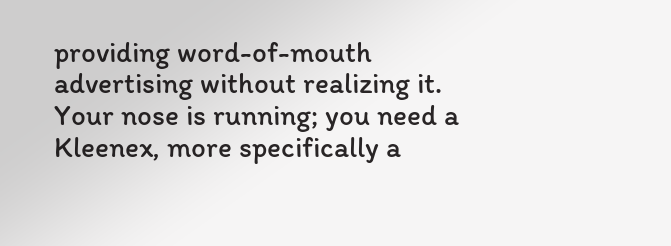providing word-of-mouth advertising without realizing it.  Your nose is running; you need a Kleenex, more specifically a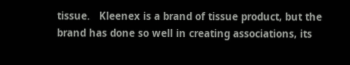tissue.   Kleenex is a brand of tissue product, but the brand has done so well in creating associations, its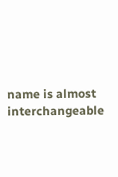name is almost interchangeable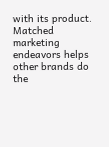with its product.  Matched marketing endeavors helps other brands do the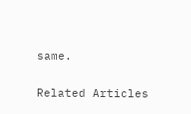same.

Related Articles